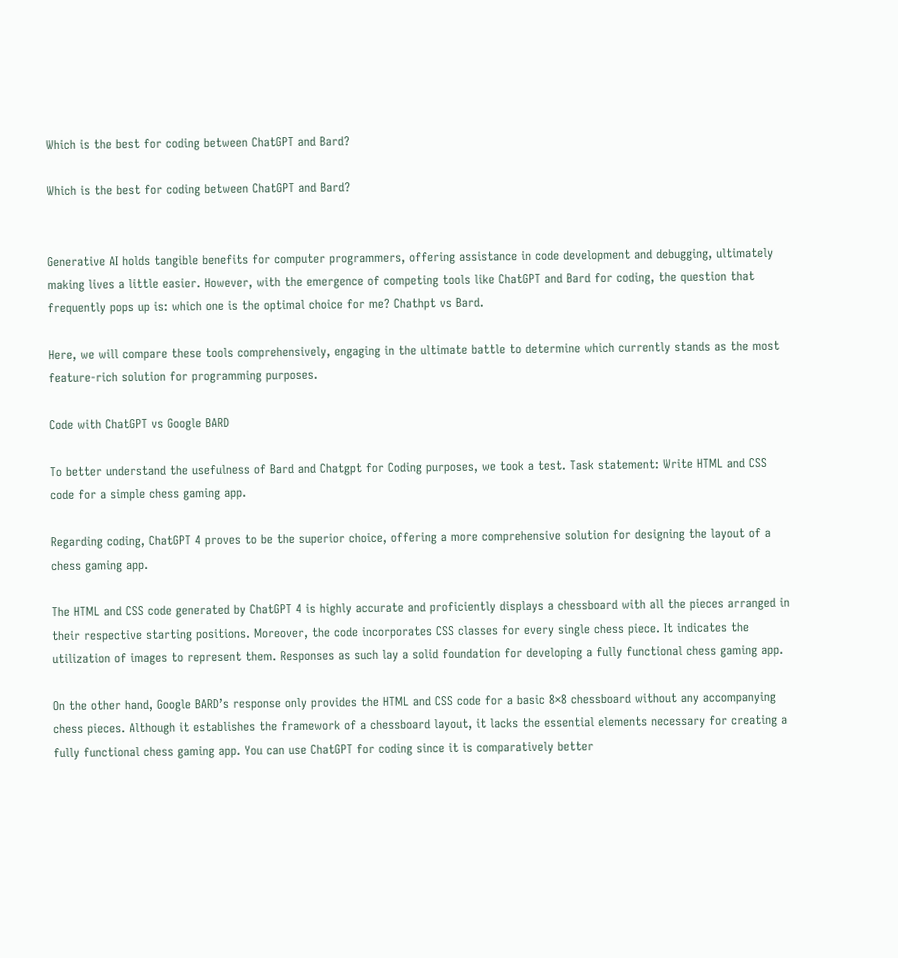Which is the best for coding between ChatGPT and Bard?

Which is the best for coding between ChatGPT and Bard?


Generative AI holds tangible benefits for computer programmers, offering assistance in code development and debugging, ultimately making lives a little easier. However, with the emergence of competing tools like ChatGPT and Bard for coding, the question that frequently pops up is: which one is the optimal choice for me? Chathpt vs Bard.

Here, we will compare these tools comprehensively, engaging in the ultimate battle to determine which currently stands as the most feature-rich solution for programming purposes.

Code with ChatGPT vs Google BARD

To better understand the usefulness of Bard and Chatgpt for Coding purposes, we took a test. Task statement: Write HTML and CSS code for a simple chess gaming app.

Regarding coding, ChatGPT 4 proves to be the superior choice, offering a more comprehensive solution for designing the layout of a chess gaming app.

The HTML and CSS code generated by ChatGPT 4 is highly accurate and proficiently displays a chessboard with all the pieces arranged in their respective starting positions. Moreover, the code incorporates CSS classes for every single chess piece. It indicates the utilization of images to represent them. Responses as such lay a solid foundation for developing a fully functional chess gaming app.

On the other hand, Google BARD’s response only provides the HTML and CSS code for a basic 8×8 chessboard without any accompanying chess pieces. Although it establishes the framework of a chessboard layout, it lacks the essential elements necessary for creating a fully functional chess gaming app. You can use ChatGPT for coding since it is comparatively better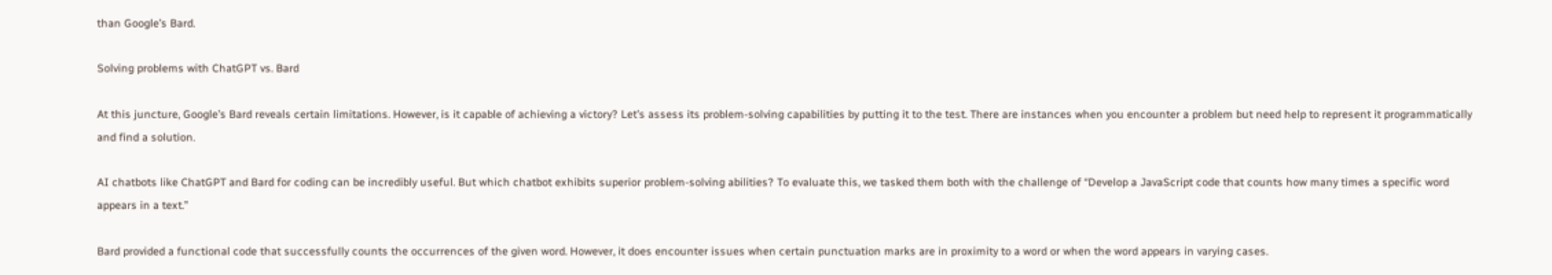than Google’s Bard.

Solving problems with ChatGPT vs. Bard

At this juncture, Google’s Bard reveals certain limitations. However, is it capable of achieving a victory? Let’s assess its problem-solving capabilities by putting it to the test. There are instances when you encounter a problem but need help to represent it programmatically and find a solution.

AI chatbots like ChatGPT and Bard for coding can be incredibly useful. But which chatbot exhibits superior problem-solving abilities? To evaluate this, we tasked them both with the challenge of “Develop a JavaScript code that counts how many times a specific word appears in a text.”

Bard provided a functional code that successfully counts the occurrences of the given word. However, it does encounter issues when certain punctuation marks are in proximity to a word or when the word appears in varying cases.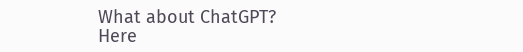What about ChatGPT? Here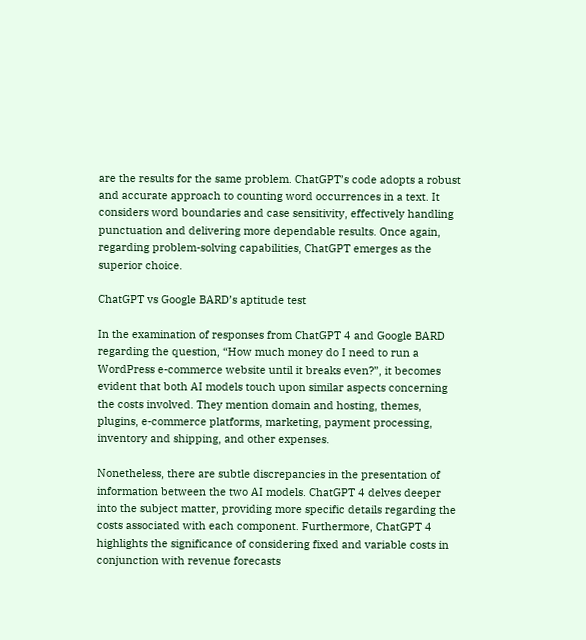are the results for the same problem. ChatGPT’s code adopts a robust and accurate approach to counting word occurrences in a text. It considers word boundaries and case sensitivity, effectively handling punctuation and delivering more dependable results. Once again, regarding problem-solving capabilities, ChatGPT emerges as the superior choice.

ChatGPT vs Google BARD’s aptitude test

In the examination of responses from ChatGPT 4 and Google BARD regarding the question, “How much money do I need to run a WordPress e-commerce website until it breaks even?”, it becomes evident that both AI models touch upon similar aspects concerning the costs involved. They mention domain and hosting, themes, plugins, e-commerce platforms, marketing, payment processing, inventory and shipping, and other expenses.

Nonetheless, there are subtle discrepancies in the presentation of information between the two AI models. ChatGPT 4 delves deeper into the subject matter, providing more specific details regarding the costs associated with each component. Furthermore, ChatGPT 4 highlights the significance of considering fixed and variable costs in conjunction with revenue forecasts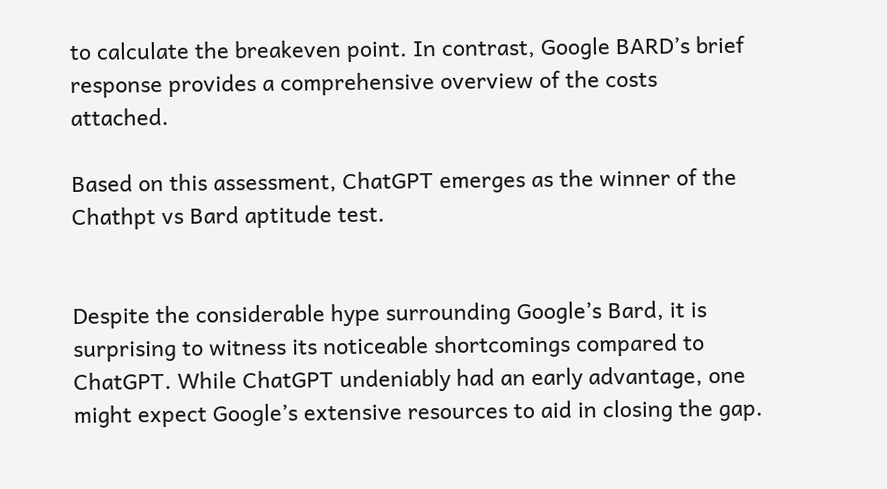to calculate the breakeven point. In contrast, Google BARD’s brief response provides a comprehensive overview of the costs attached.

Based on this assessment, ChatGPT emerges as the winner of the Chathpt vs Bard aptitude test.


Despite the considerable hype surrounding Google’s Bard, it is surprising to witness its noticeable shortcomings compared to ChatGPT. While ChatGPT undeniably had an early advantage, one might expect Google’s extensive resources to aid in closing the gap.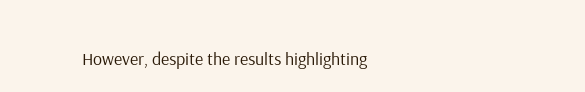However, despite the results highlighting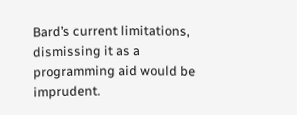Bard’s current limitations, dismissing it as a programming aid would be imprudent.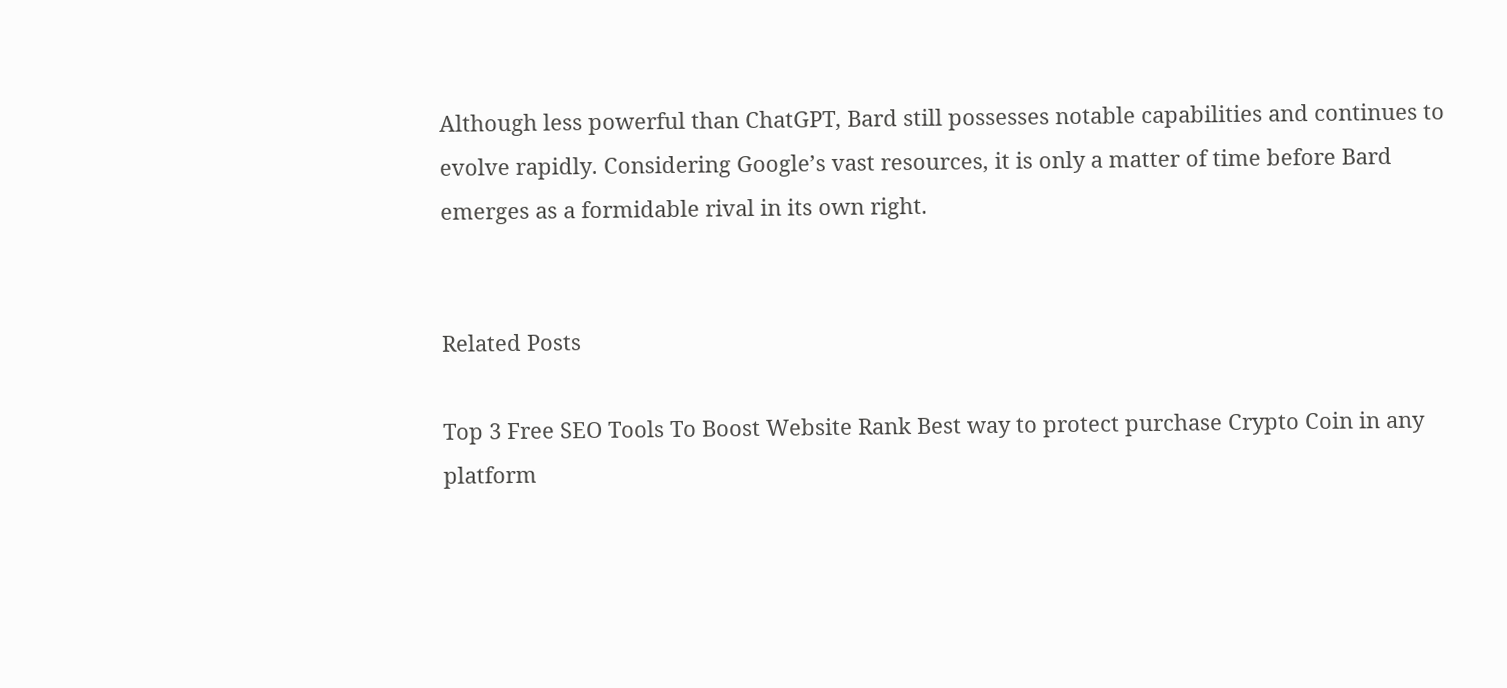Although less powerful than ChatGPT, Bard still possesses notable capabilities and continues to evolve rapidly. Considering Google’s vast resources, it is only a matter of time before Bard emerges as a formidable rival in its own right.


Related Posts

Top 3 Free SEO Tools To Boost Website Rank Best way to protect purchase Crypto Coin in any platform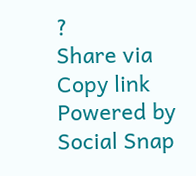?
Share via
Copy link
Powered by Social Snap